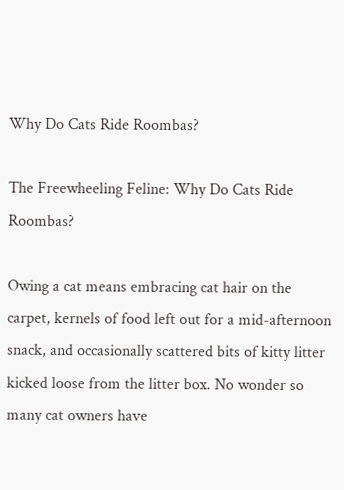Why Do Cats Ride Roombas?

The Freewheeling Feline: Why Do Cats Ride Roombas?

Owing a cat means embracing cat hair on the carpet, kernels of food left out for a mid-afternoon snack, and occasionally scattered bits of kitty litter kicked loose from the litter box. No wonder so many cat owners have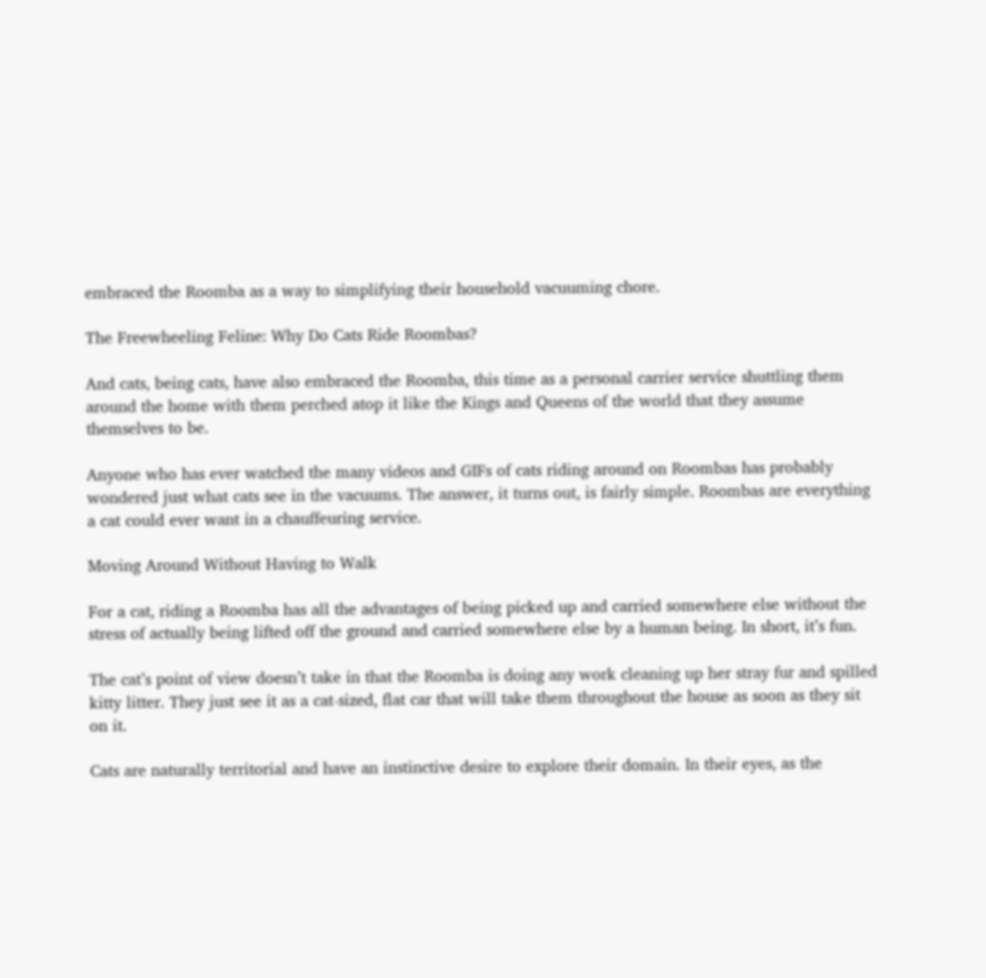embraced the Roomba as a way to simplifying their household vacuuming chore.

The Freewheeling Feline: Why Do Cats Ride Roombas?

And cats, being cats, have also embraced the Roomba, this time as a personal carrier service shuttling them around the home with them perched atop it like the Kings and Queens of the world that they assume themselves to be.

Anyone who has ever watched the many videos and GIFs of cats riding around on Roombas has probably wondered just what cats see in the vacuums. The answer, it turns out, is fairly simple. Roombas are everything a cat could ever want in a chauffeuring service.

Moving Around Without Having to Walk

For a cat, riding a Roomba has all the advantages of being picked up and carried somewhere else without the stress of actually being lifted off the ground and carried somewhere else by a human being. In short, it’s fun.

The cat’s point of view doesn’t take in that the Roomba is doing any work cleaning up her stray fur and spilled kitty litter. They just see it as a cat-sized, flat car that will take them throughout the house as soon as they sit on it.

Cats are naturally territorial and have an instinctive desire to explore their domain. In their eyes, as the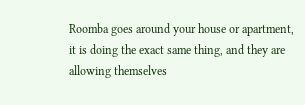Roomba goes around your house or apartment, it is doing the exact same thing, and they are allowing themselves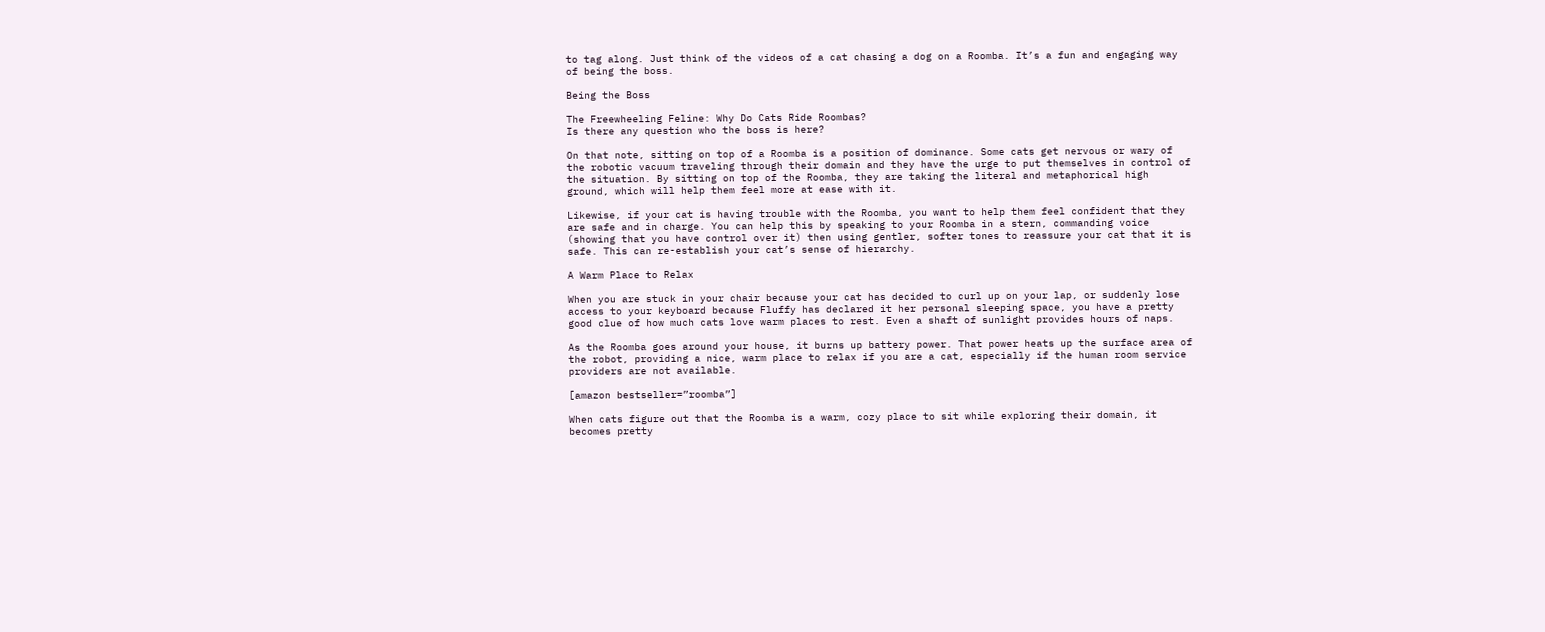to tag along. Just think of the videos of a cat chasing a dog on a Roomba. It’s a fun and engaging way of being the boss.

Being the Boss

The Freewheeling Feline: Why Do Cats Ride Roombas?
Is there any question who the boss is here?

On that note, sitting on top of a Roomba is a position of dominance. Some cats get nervous or wary of the robotic vacuum traveling through their domain and they have the urge to put themselves in control of the situation. By sitting on top of the Roomba, they are taking the literal and metaphorical high ground, which will help them feel more at ease with it.

Likewise, if your cat is having trouble with the Roomba, you want to help them feel confident that they are safe and in charge. You can help this by speaking to your Roomba in a stern, commanding voice (showing that you have control over it) then using gentler, softer tones to reassure your cat that it is safe. This can re-establish your cat’s sense of hierarchy.

A Warm Place to Relax

When you are stuck in your chair because your cat has decided to curl up on your lap, or suddenly lose access to your keyboard because Fluffy has declared it her personal sleeping space, you have a pretty good clue of how much cats love warm places to rest. Even a shaft of sunlight provides hours of naps.

As the Roomba goes around your house, it burns up battery power. That power heats up the surface area of the robot, providing a nice, warm place to relax if you are a cat, especially if the human room service providers are not available.

[amazon bestseller=”roomba”]

When cats figure out that the Roomba is a warm, cozy place to sit while exploring their domain, it becomes pretty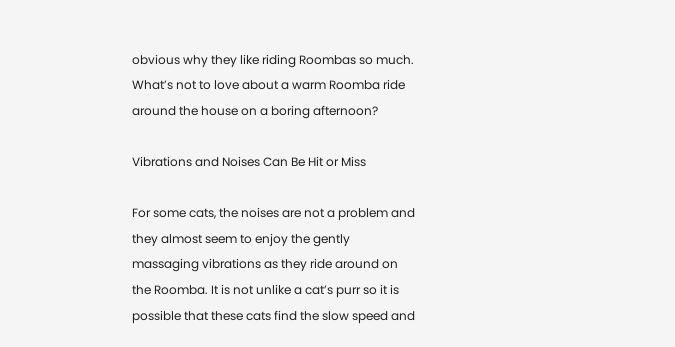obvious why they like riding Roombas so much. What’s not to love about a warm Roomba ride around the house on a boring afternoon?

Vibrations and Noises Can Be Hit or Miss

For some cats, the noises are not a problem and they almost seem to enjoy the gently massaging vibrations as they ride around on the Roomba. It is not unlike a cat’s purr so it is possible that these cats find the slow speed and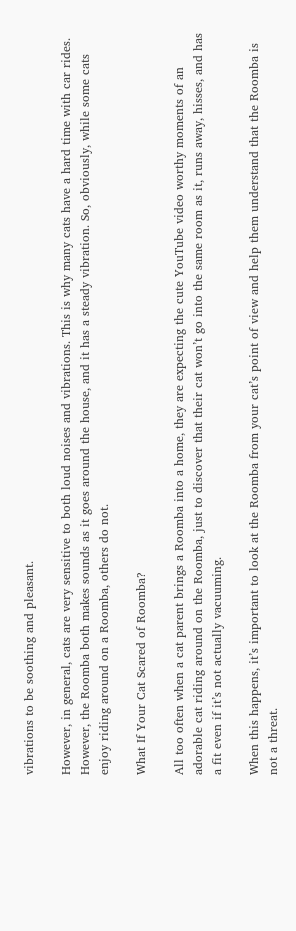vibrations to be soothing and pleasant.

However, in general, cats are very sensitive to both loud noises and vibrations. This is why many cats have a hard time with car rides. However, the Roomba both makes sounds as it goes around the house, and it has a steady vibration. So, obviously, while some cats enjoy riding around on a Roomba, others do not.

What If Your Cat Scared of Roomba?

All too often when a cat parent brings a Roomba into a home, they are expecting the cute YouTube video worthy moments of an adorable cat riding around on the Roomba, just to discover that their cat won’t go into the same room as it, runs away, hisses, and has a fit even if it’s not actually vacuuming.

When this happens, it’s important to look at the Roomba from your cat’s point of view and help them understand that the Roomba is not a threat.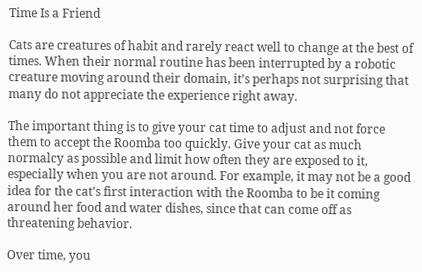Time Is a Friend

Cats are creatures of habit and rarely react well to change at the best of times. When their normal routine has been interrupted by a robotic creature moving around their domain, it’s perhaps not surprising that many do not appreciate the experience right away.

The important thing is to give your cat time to adjust and not force them to accept the Roomba too quickly. Give your cat as much normalcy as possible and limit how often they are exposed to it, especially when you are not around. For example, it may not be a good idea for the cat’s first interaction with the Roomba to be it coming around her food and water dishes, since that can come off as threatening behavior.

Over time, you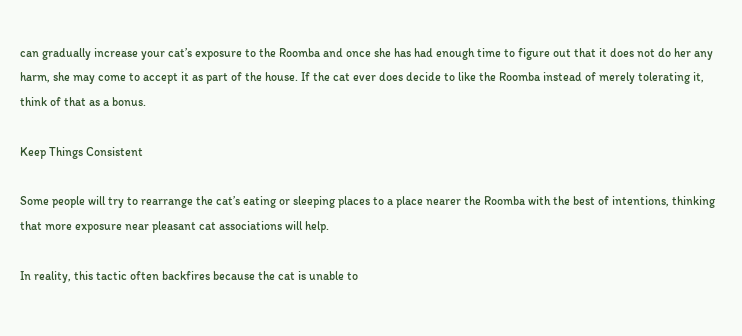can gradually increase your cat’s exposure to the Roomba and once she has had enough time to figure out that it does not do her any harm, she may come to accept it as part of the house. If the cat ever does decide to like the Roomba instead of merely tolerating it, think of that as a bonus.

Keep Things Consistent

Some people will try to rearrange the cat’s eating or sleeping places to a place nearer the Roomba with the best of intentions, thinking that more exposure near pleasant cat associations will help.

In reality, this tactic often backfires because the cat is unable to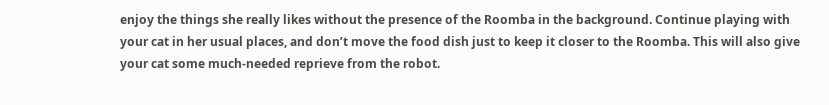enjoy the things she really likes without the presence of the Roomba in the background. Continue playing with your cat in her usual places, and don’t move the food dish just to keep it closer to the Roomba. This will also give your cat some much-needed reprieve from the robot.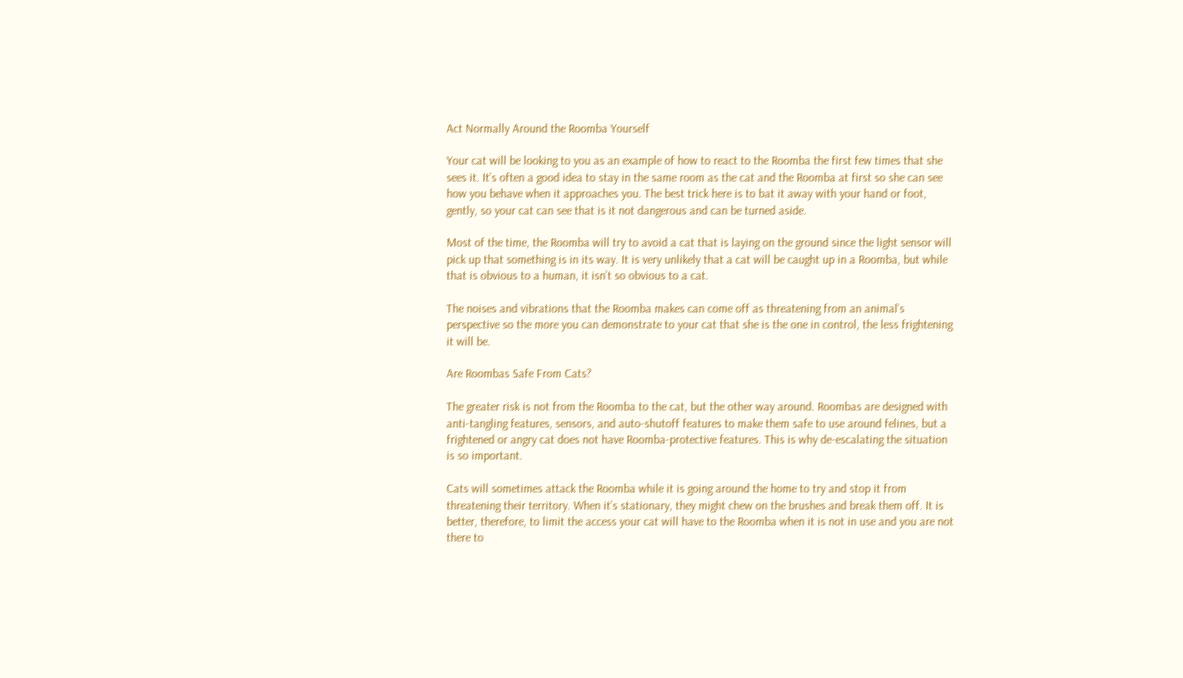Act Normally Around the Roomba Yourself

Your cat will be looking to you as an example of how to react to the Roomba the first few times that she sees it. It’s often a good idea to stay in the same room as the cat and the Roomba at first so she can see how you behave when it approaches you. The best trick here is to bat it away with your hand or foot, gently, so your cat can see that is it not dangerous and can be turned aside.

Most of the time, the Roomba will try to avoid a cat that is laying on the ground since the light sensor will pick up that something is in its way. It is very unlikely that a cat will be caught up in a Roomba, but while that is obvious to a human, it isn’t so obvious to a cat.

The noises and vibrations that the Roomba makes can come off as threatening from an animal’s perspective so the more you can demonstrate to your cat that she is the one in control, the less frightening it will be.

Are Roombas Safe From Cats?

The greater risk is not from the Roomba to the cat, but the other way around. Roombas are designed with anti-tangling features, sensors, and auto-shutoff features to make them safe to use around felines, but a frightened or angry cat does not have Roomba-protective features. This is why de-escalating the situation is so important.

Cats will sometimes attack the Roomba while it is going around the home to try and stop it from threatening their territory. When it’s stationary, they might chew on the brushes and break them off. It is better, therefore, to limit the access your cat will have to the Roomba when it is not in use and you are not there to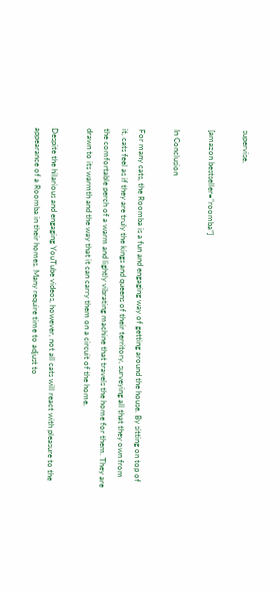supervise.

[amazon bestseller=”roomba”]

In Conclusion

For many cats, the Roomba is a fun and engaging way of getting around the house. By sitting on top of it, cats feel as if they are truly the kings and queens of their territory, surveying all that they own from the comfortable perch of a warm and lightly vibrating machine that travels the home for them. They are drawn to its warmth and the way that it can carry them on a circuit of the home.

Despite the hilarious and engaging YouTube videos, however, not all cats will react with pleasure to the appearance of a Roomba in their homes. Many require time to adjust to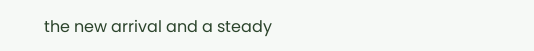the new arrival and a steady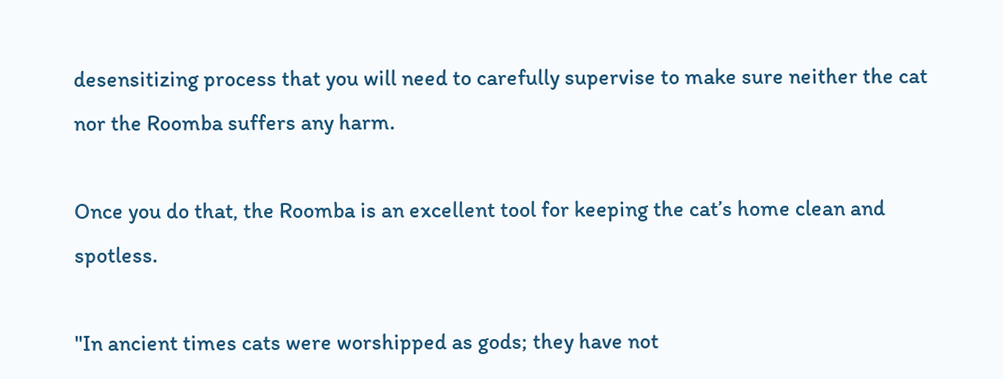desensitizing process that you will need to carefully supervise to make sure neither the cat nor the Roomba suffers any harm.

Once you do that, the Roomba is an excellent tool for keeping the cat’s home clean and spotless.

"In ancient times cats were worshipped as gods; they have not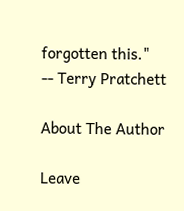forgotten this."
-- Terry Pratchett

About The Author

Leave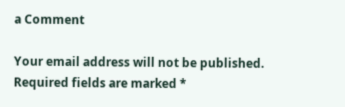a Comment

Your email address will not be published. Required fields are marked *